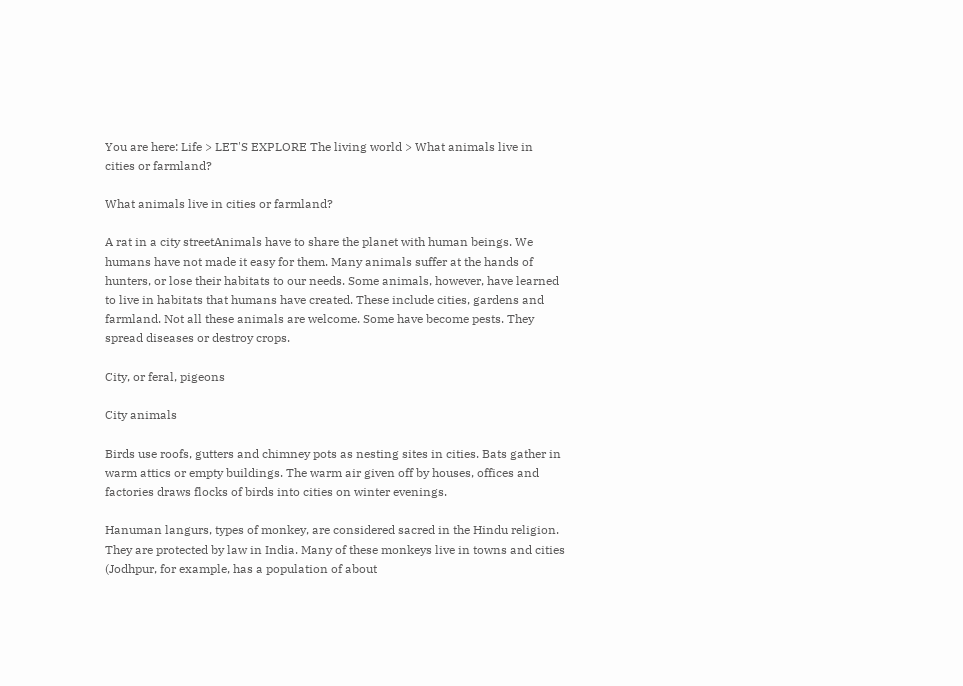You are here: Life > LET'S EXPLORE The living world > What animals live in cities or farmland?

What animals live in cities or farmland?

A rat in a city streetAnimals have to share the planet with human beings. We humans have not made it easy for them. Many animals suffer at the hands of hunters, or lose their habitats to our needs. Some animals, however, have learned to live in habitats that humans have created. These include cities, gardens and farmland. Not all these animals are welcome. Some have become pests. They spread diseases or destroy crops.

City, or feral, pigeons

City animals

Birds use roofs, gutters and chimney pots as nesting sites in cities. Bats gather in warm attics or empty buildings. The warm air given off by houses, offices and factories draws flocks of birds into cities on winter evenings.

Hanuman langurs, types of monkey, are considered sacred in the Hindu religion. They are protected by law in India. Many of these monkeys live in towns and cities (Jodhpur, for example, has a population of about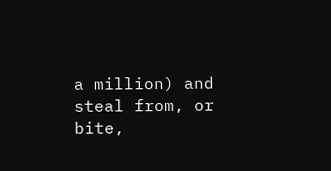a million) and steal from, or bite,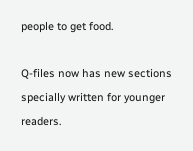people to get food.

Q-files now has new sections specially written for younger readers.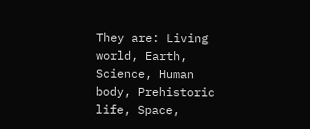They are: Living world, Earth, Science, Human body, Prehistoric life, Space,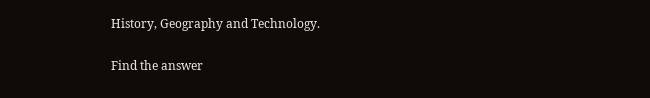History, Geography and Technology.

Find the answer